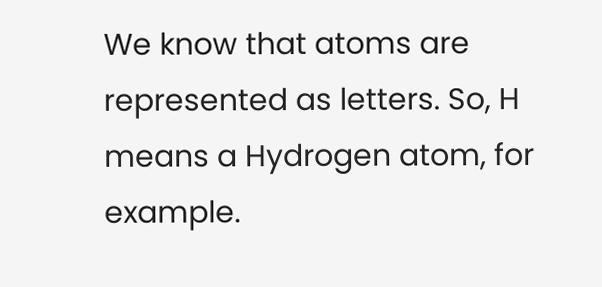We know that atoms are represented as letters. So, H means a Hydrogen atom, for example.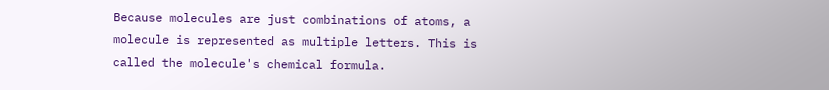Because molecules are just combinations of atoms, a molecule is represented as multiple letters. This is called the molecule's chemical formula.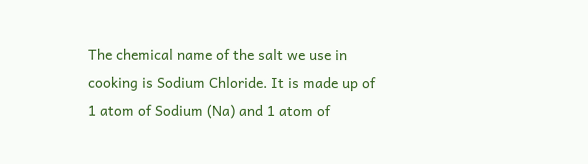The chemical name of the salt we use in cooking is Sodium Chloride. It is made up of 1 atom of Sodium (Na) and 1 atom of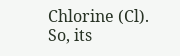Chlorine (Cl). So, its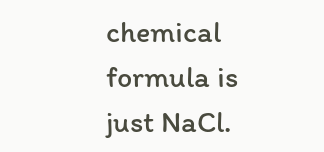chemical formula is just NaCl.